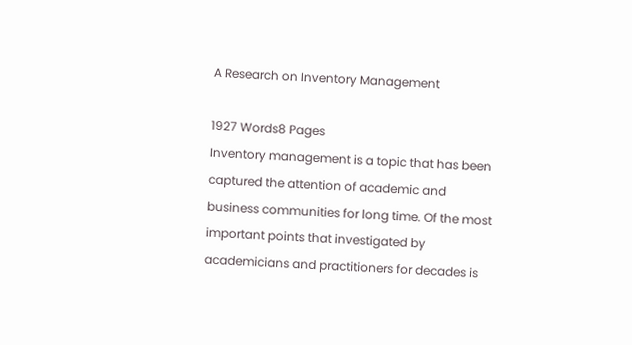A Research on Inventory Management

1927 Words8 Pages
Inventory management is a topic that has been captured the attention of academic and business communities for long time. Of the most important points that investigated by academicians and practitioners for decades is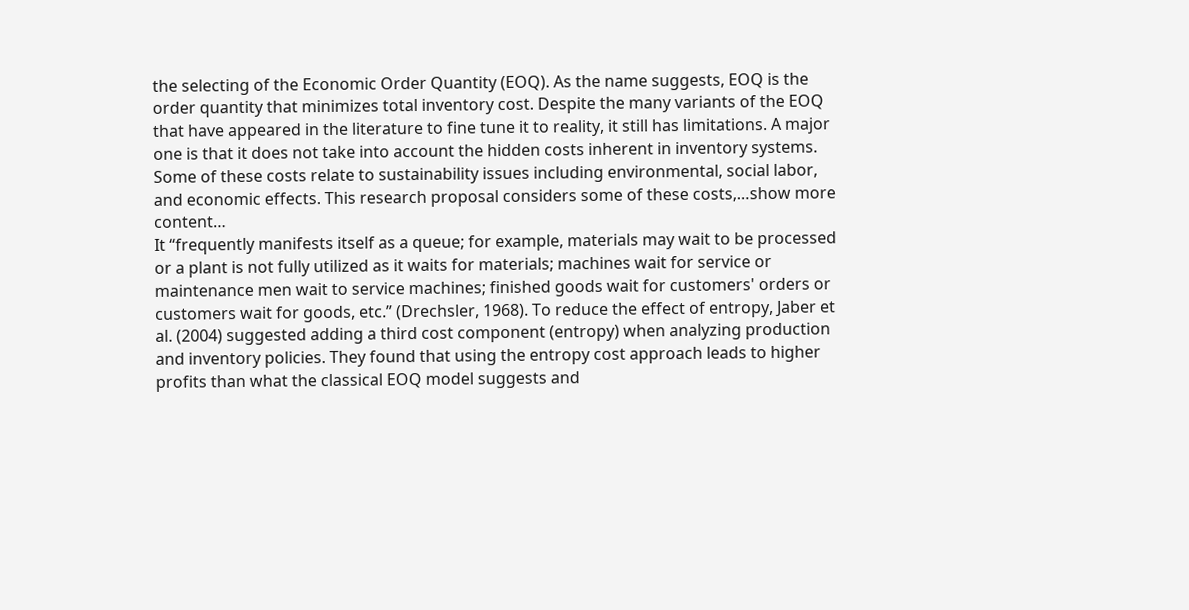the selecting of the Economic Order Quantity (EOQ). As the name suggests, EOQ is the order quantity that minimizes total inventory cost. Despite the many variants of the EOQ that have appeared in the literature to fine tune it to reality, it still has limitations. A major one is that it does not take into account the hidden costs inherent in inventory systems. Some of these costs relate to sustainability issues including environmental, social labor, and economic effects. This research proposal considers some of these costs,…show more content…
It “frequently manifests itself as a queue; for example, materials may wait to be processed or a plant is not fully utilized as it waits for materials; machines wait for service or maintenance men wait to service machines; finished goods wait for customers' orders or customers wait for goods, etc.” (Drechsler, 1968). To reduce the effect of entropy, Jaber et al. (2004) suggested adding a third cost component (entropy) when analyzing production and inventory policies. They found that using the entropy cost approach leads to higher profits than what the classical EOQ model suggests and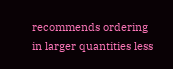recommends ordering in larger quantities less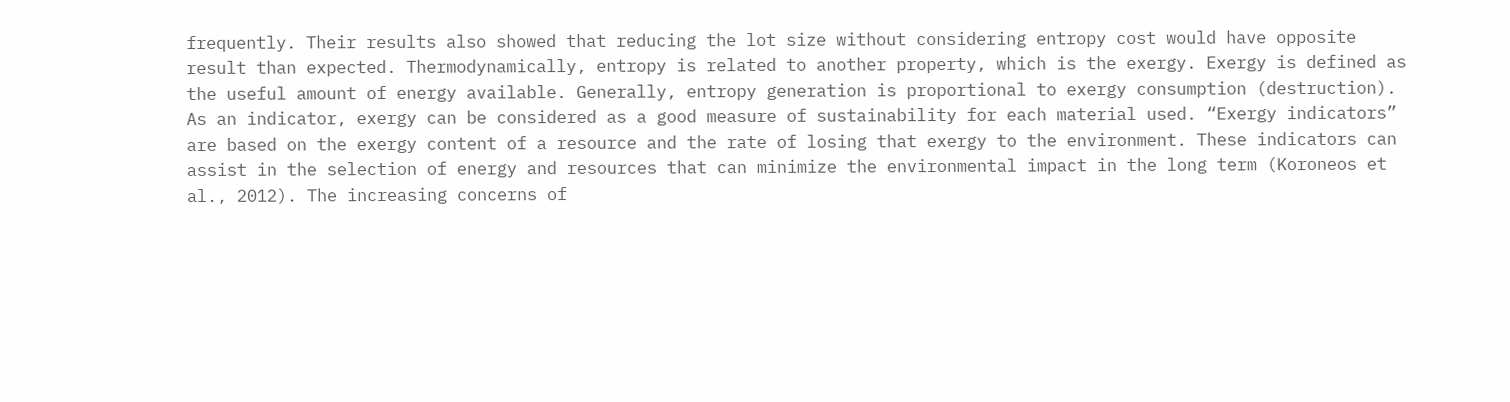frequently. Their results also showed that reducing the lot size without considering entropy cost would have opposite result than expected. Thermodynamically, entropy is related to another property, which is the exergy. Exergy is defined as the useful amount of energy available. Generally, entropy generation is proportional to exergy consumption (destruction). As an indicator, exergy can be considered as a good measure of sustainability for each material used. “Exergy indicators” are based on the exergy content of a resource and the rate of losing that exergy to the environment. These indicators can assist in the selection of energy and resources that can minimize the environmental impact in the long term (Koroneos et al., 2012). The increasing concerns of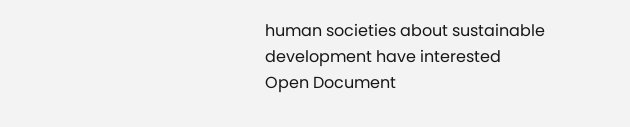human societies about sustainable development have interested
Open Document